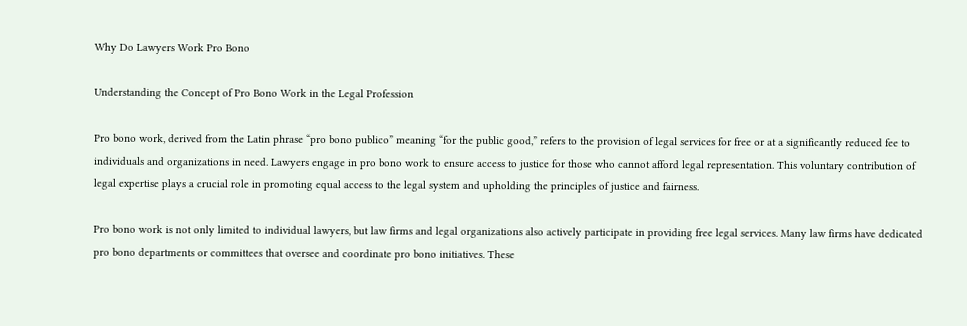Why Do Lawyers Work Pro Bono

Understanding the Concept of Pro Bono Work in the Legal Profession

Pro bono work, derived from the Latin phrase “pro bono publico” meaning “for the public good,” refers to the provision of legal services for free or at a significantly reduced fee to individuals and organizations in need. Lawyers engage in pro bono work to ensure access to justice for those who cannot afford legal representation. This voluntary contribution of legal expertise plays a crucial role in promoting equal access to the legal system and upholding the principles of justice and fairness.

Pro bono work is not only limited to individual lawyers, but law firms and legal organizations also actively participate in providing free legal services. Many law firms have dedicated pro bono departments or committees that oversee and coordinate pro bono initiatives. These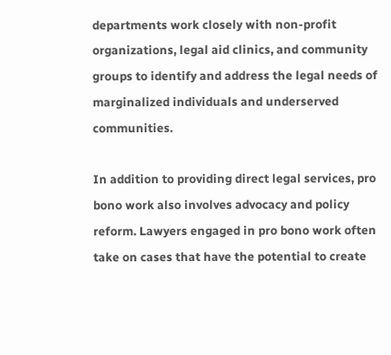departments work closely with non-profit organizations, legal aid clinics, and community groups to identify and address the legal needs of marginalized individuals and underserved communities.

In addition to providing direct legal services, pro bono work also involves advocacy and policy reform. Lawyers engaged in pro bono work often take on cases that have the potential to create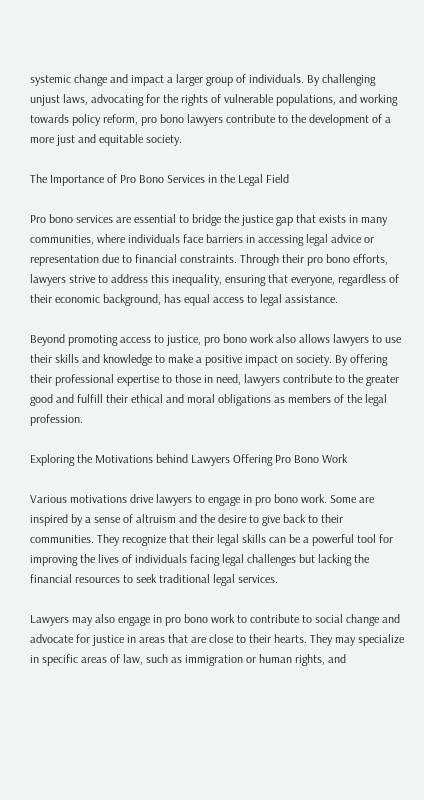systemic change and impact a larger group of individuals. By challenging unjust laws, advocating for the rights of vulnerable populations, and working towards policy reform, pro bono lawyers contribute to the development of a more just and equitable society.

The Importance of Pro Bono Services in the Legal Field

Pro bono services are essential to bridge the justice gap that exists in many communities, where individuals face barriers in accessing legal advice or representation due to financial constraints. Through their pro bono efforts, lawyers strive to address this inequality, ensuring that everyone, regardless of their economic background, has equal access to legal assistance.

Beyond promoting access to justice, pro bono work also allows lawyers to use their skills and knowledge to make a positive impact on society. By offering their professional expertise to those in need, lawyers contribute to the greater good and fulfill their ethical and moral obligations as members of the legal profession.

Exploring the Motivations behind Lawyers Offering Pro Bono Work

Various motivations drive lawyers to engage in pro bono work. Some are inspired by a sense of altruism and the desire to give back to their communities. They recognize that their legal skills can be a powerful tool for improving the lives of individuals facing legal challenges but lacking the financial resources to seek traditional legal services.

Lawyers may also engage in pro bono work to contribute to social change and advocate for justice in areas that are close to their hearts. They may specialize in specific areas of law, such as immigration or human rights, and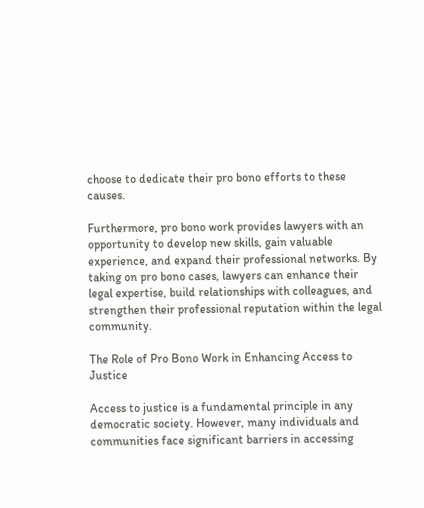choose to dedicate their pro bono efforts to these causes.

Furthermore, pro bono work provides lawyers with an opportunity to develop new skills, gain valuable experience, and expand their professional networks. By taking on pro bono cases, lawyers can enhance their legal expertise, build relationships with colleagues, and strengthen their professional reputation within the legal community.

The Role of Pro Bono Work in Enhancing Access to Justice

Access to justice is a fundamental principle in any democratic society. However, many individuals and communities face significant barriers in accessing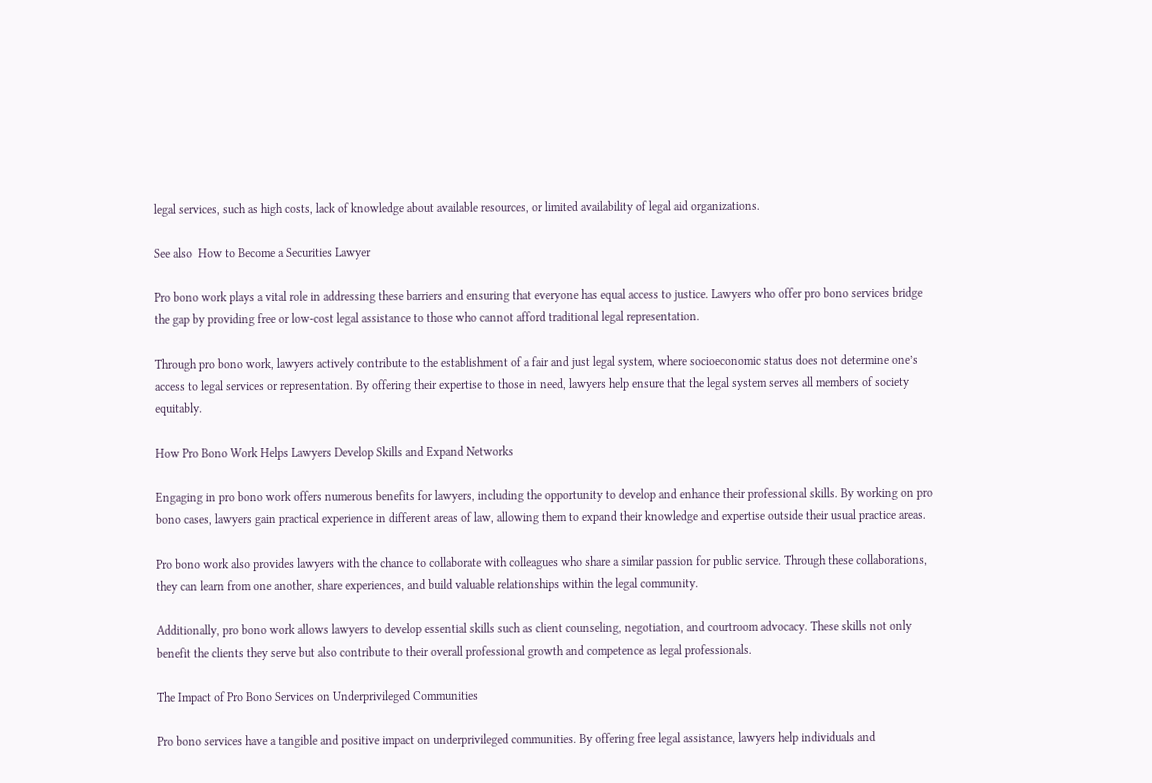legal services, such as high costs, lack of knowledge about available resources, or limited availability of legal aid organizations.

See also  How to Become a Securities Lawyer

Pro bono work plays a vital role in addressing these barriers and ensuring that everyone has equal access to justice. Lawyers who offer pro bono services bridge the gap by providing free or low-cost legal assistance to those who cannot afford traditional legal representation.

Through pro bono work, lawyers actively contribute to the establishment of a fair and just legal system, where socioeconomic status does not determine one’s access to legal services or representation. By offering their expertise to those in need, lawyers help ensure that the legal system serves all members of society equitably.

How Pro Bono Work Helps Lawyers Develop Skills and Expand Networks

Engaging in pro bono work offers numerous benefits for lawyers, including the opportunity to develop and enhance their professional skills. By working on pro bono cases, lawyers gain practical experience in different areas of law, allowing them to expand their knowledge and expertise outside their usual practice areas.

Pro bono work also provides lawyers with the chance to collaborate with colleagues who share a similar passion for public service. Through these collaborations, they can learn from one another, share experiences, and build valuable relationships within the legal community.

Additionally, pro bono work allows lawyers to develop essential skills such as client counseling, negotiation, and courtroom advocacy. These skills not only benefit the clients they serve but also contribute to their overall professional growth and competence as legal professionals.

The Impact of Pro Bono Services on Underprivileged Communities

Pro bono services have a tangible and positive impact on underprivileged communities. By offering free legal assistance, lawyers help individuals and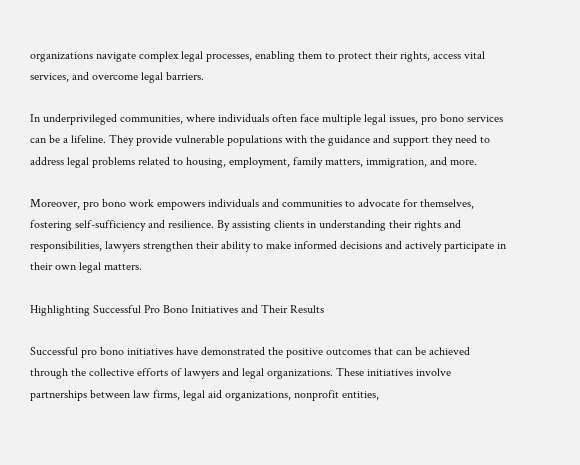organizations navigate complex legal processes, enabling them to protect their rights, access vital services, and overcome legal barriers.

In underprivileged communities, where individuals often face multiple legal issues, pro bono services can be a lifeline. They provide vulnerable populations with the guidance and support they need to address legal problems related to housing, employment, family matters, immigration, and more.

Moreover, pro bono work empowers individuals and communities to advocate for themselves, fostering self-sufficiency and resilience. By assisting clients in understanding their rights and responsibilities, lawyers strengthen their ability to make informed decisions and actively participate in their own legal matters.

Highlighting Successful Pro Bono Initiatives and Their Results

Successful pro bono initiatives have demonstrated the positive outcomes that can be achieved through the collective efforts of lawyers and legal organizations. These initiatives involve partnerships between law firms, legal aid organizations, nonprofit entities,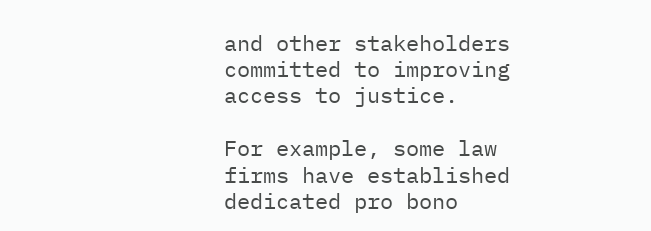and other stakeholders committed to improving access to justice.

For example, some law firms have established dedicated pro bono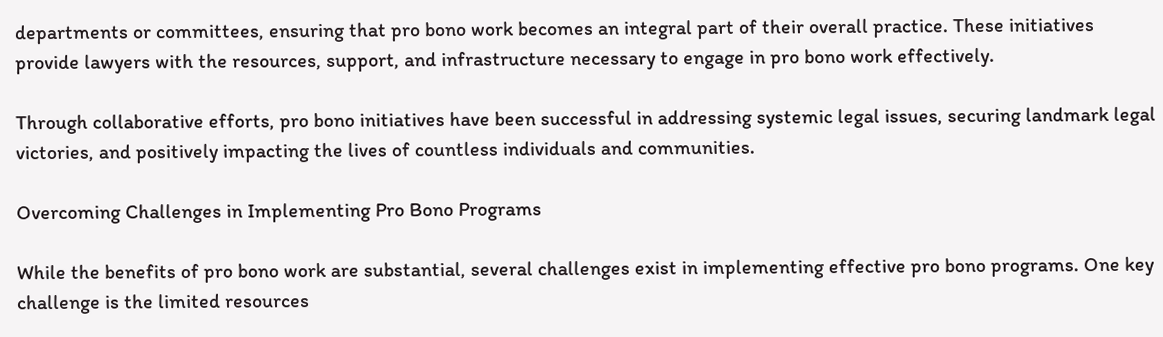departments or committees, ensuring that pro bono work becomes an integral part of their overall practice. These initiatives provide lawyers with the resources, support, and infrastructure necessary to engage in pro bono work effectively.

Through collaborative efforts, pro bono initiatives have been successful in addressing systemic legal issues, securing landmark legal victories, and positively impacting the lives of countless individuals and communities.

Overcoming Challenges in Implementing Pro Bono Programs

While the benefits of pro bono work are substantial, several challenges exist in implementing effective pro bono programs. One key challenge is the limited resources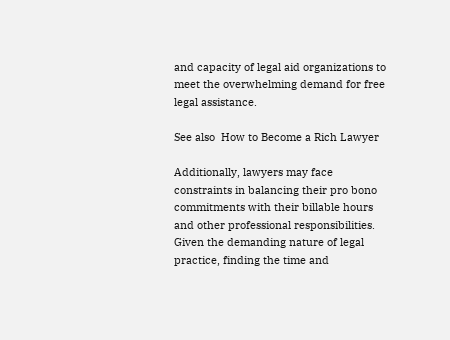and capacity of legal aid organizations to meet the overwhelming demand for free legal assistance.

See also  How to Become a Rich Lawyer

Additionally, lawyers may face constraints in balancing their pro bono commitments with their billable hours and other professional responsibilities. Given the demanding nature of legal practice, finding the time and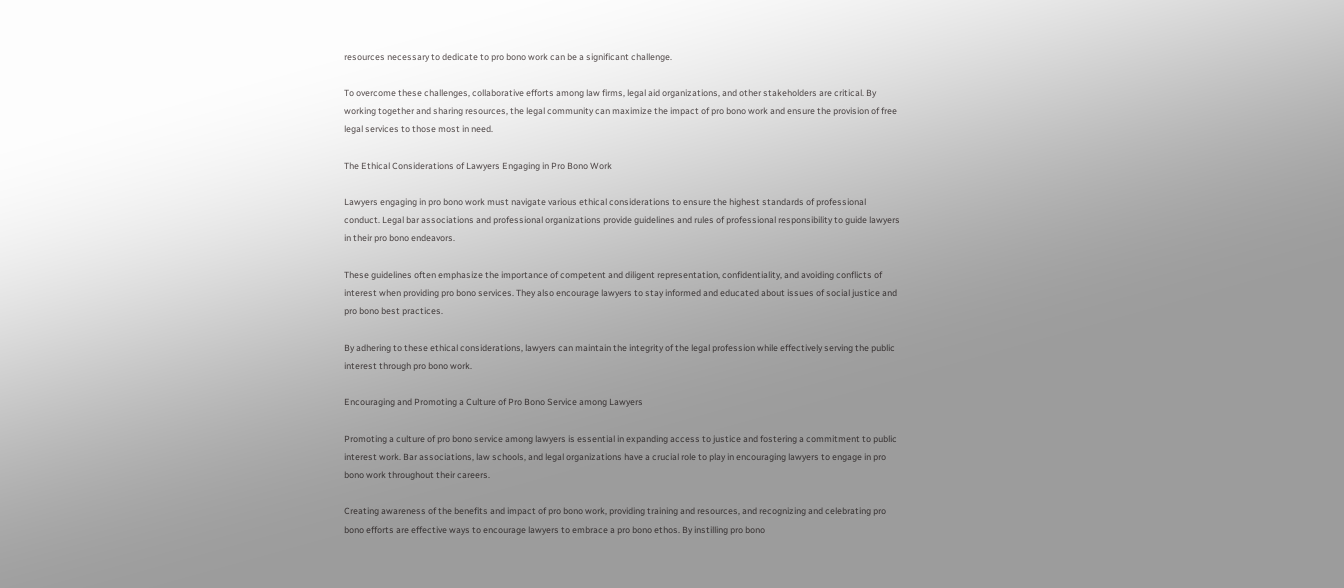resources necessary to dedicate to pro bono work can be a significant challenge.

To overcome these challenges, collaborative efforts among law firms, legal aid organizations, and other stakeholders are critical. By working together and sharing resources, the legal community can maximize the impact of pro bono work and ensure the provision of free legal services to those most in need.

The Ethical Considerations of Lawyers Engaging in Pro Bono Work

Lawyers engaging in pro bono work must navigate various ethical considerations to ensure the highest standards of professional conduct. Legal bar associations and professional organizations provide guidelines and rules of professional responsibility to guide lawyers in their pro bono endeavors.

These guidelines often emphasize the importance of competent and diligent representation, confidentiality, and avoiding conflicts of interest when providing pro bono services. They also encourage lawyers to stay informed and educated about issues of social justice and pro bono best practices.

By adhering to these ethical considerations, lawyers can maintain the integrity of the legal profession while effectively serving the public interest through pro bono work.

Encouraging and Promoting a Culture of Pro Bono Service among Lawyers

Promoting a culture of pro bono service among lawyers is essential in expanding access to justice and fostering a commitment to public interest work. Bar associations, law schools, and legal organizations have a crucial role to play in encouraging lawyers to engage in pro bono work throughout their careers.

Creating awareness of the benefits and impact of pro bono work, providing training and resources, and recognizing and celebrating pro bono efforts are effective ways to encourage lawyers to embrace a pro bono ethos. By instilling pro bono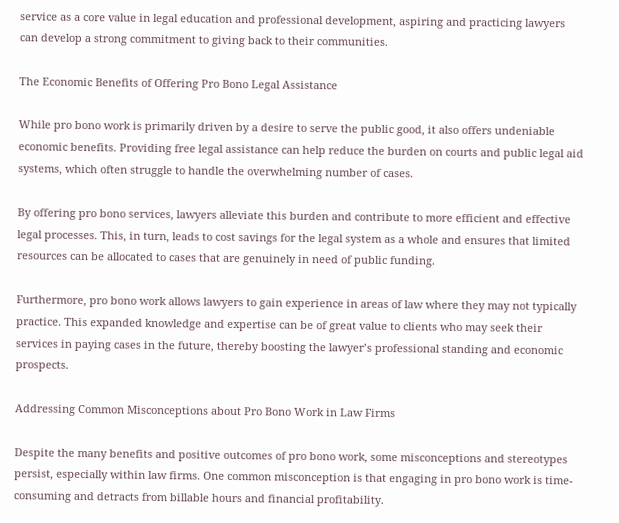service as a core value in legal education and professional development, aspiring and practicing lawyers can develop a strong commitment to giving back to their communities.

The Economic Benefits of Offering Pro Bono Legal Assistance

While pro bono work is primarily driven by a desire to serve the public good, it also offers undeniable economic benefits. Providing free legal assistance can help reduce the burden on courts and public legal aid systems, which often struggle to handle the overwhelming number of cases.

By offering pro bono services, lawyers alleviate this burden and contribute to more efficient and effective legal processes. This, in turn, leads to cost savings for the legal system as a whole and ensures that limited resources can be allocated to cases that are genuinely in need of public funding.

Furthermore, pro bono work allows lawyers to gain experience in areas of law where they may not typically practice. This expanded knowledge and expertise can be of great value to clients who may seek their services in paying cases in the future, thereby boosting the lawyer’s professional standing and economic prospects.

Addressing Common Misconceptions about Pro Bono Work in Law Firms

Despite the many benefits and positive outcomes of pro bono work, some misconceptions and stereotypes persist, especially within law firms. One common misconception is that engaging in pro bono work is time-consuming and detracts from billable hours and financial profitability.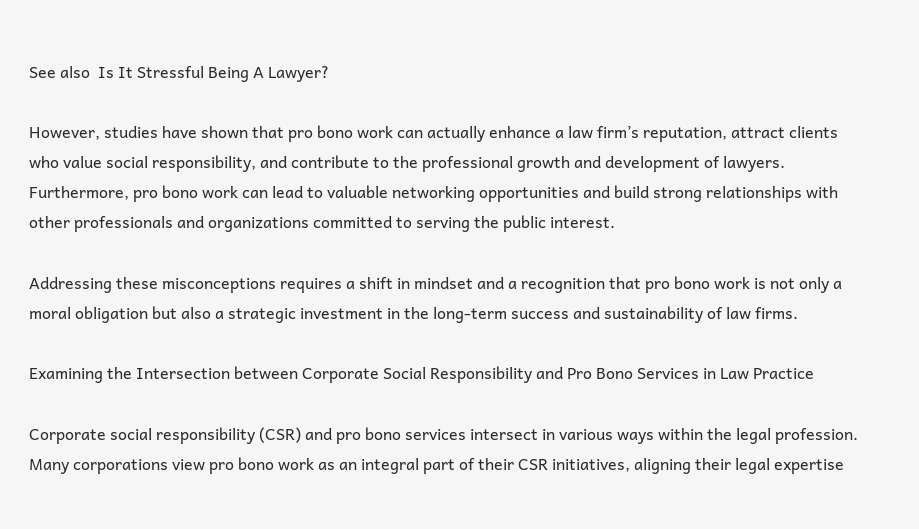See also  Is It Stressful Being A Lawyer?

However, studies have shown that pro bono work can actually enhance a law firm’s reputation, attract clients who value social responsibility, and contribute to the professional growth and development of lawyers. Furthermore, pro bono work can lead to valuable networking opportunities and build strong relationships with other professionals and organizations committed to serving the public interest.

Addressing these misconceptions requires a shift in mindset and a recognition that pro bono work is not only a moral obligation but also a strategic investment in the long-term success and sustainability of law firms.

Examining the Intersection between Corporate Social Responsibility and Pro Bono Services in Law Practice

Corporate social responsibility (CSR) and pro bono services intersect in various ways within the legal profession. Many corporations view pro bono work as an integral part of their CSR initiatives, aligning their legal expertise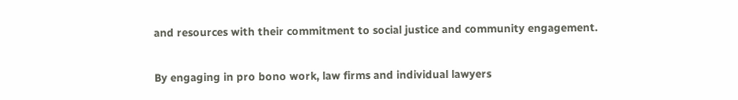and resources with their commitment to social justice and community engagement.

By engaging in pro bono work, law firms and individual lawyers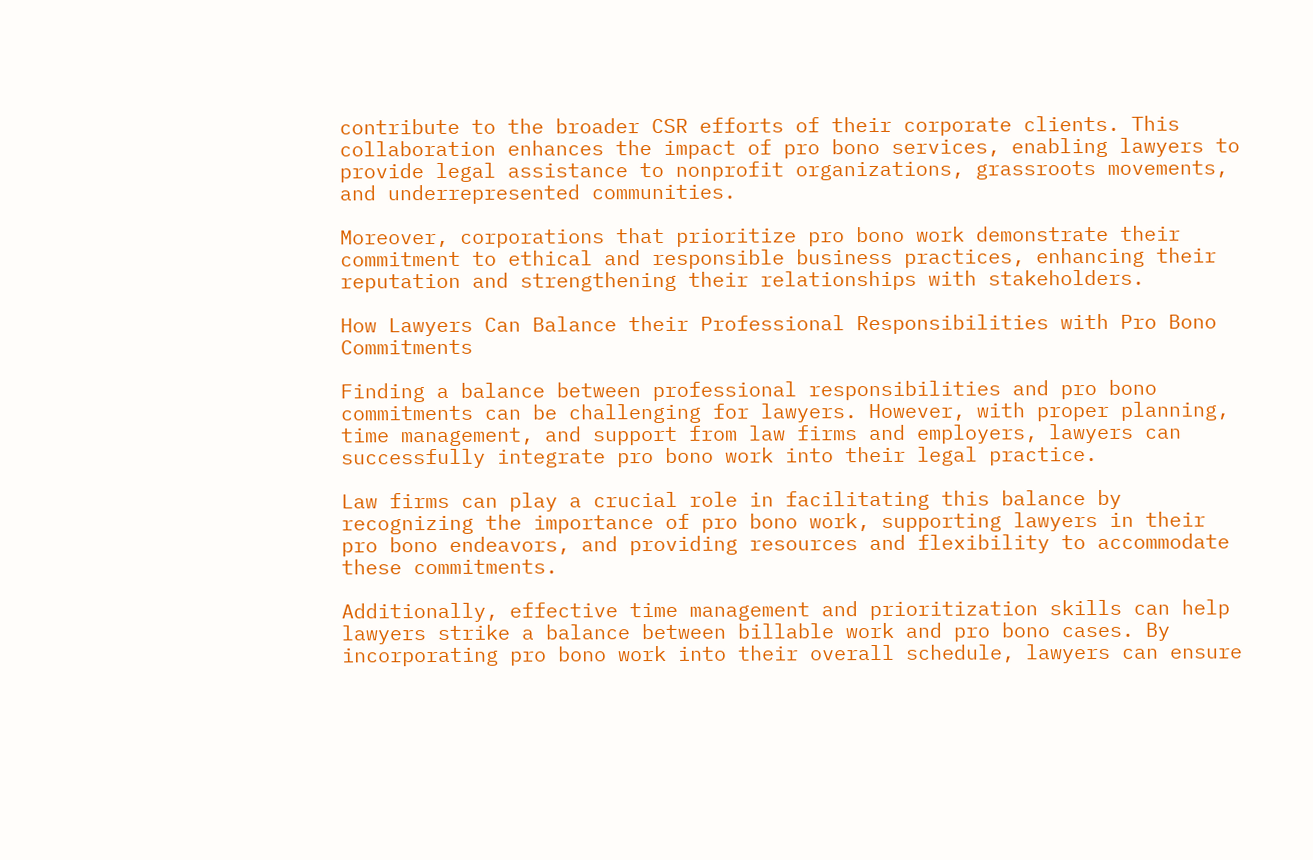contribute to the broader CSR efforts of their corporate clients. This collaboration enhances the impact of pro bono services, enabling lawyers to provide legal assistance to nonprofit organizations, grassroots movements, and underrepresented communities.

Moreover, corporations that prioritize pro bono work demonstrate their commitment to ethical and responsible business practices, enhancing their reputation and strengthening their relationships with stakeholders.

How Lawyers Can Balance their Professional Responsibilities with Pro Bono Commitments

Finding a balance between professional responsibilities and pro bono commitments can be challenging for lawyers. However, with proper planning, time management, and support from law firms and employers, lawyers can successfully integrate pro bono work into their legal practice.

Law firms can play a crucial role in facilitating this balance by recognizing the importance of pro bono work, supporting lawyers in their pro bono endeavors, and providing resources and flexibility to accommodate these commitments.

Additionally, effective time management and prioritization skills can help lawyers strike a balance between billable work and pro bono cases. By incorporating pro bono work into their overall schedule, lawyers can ensure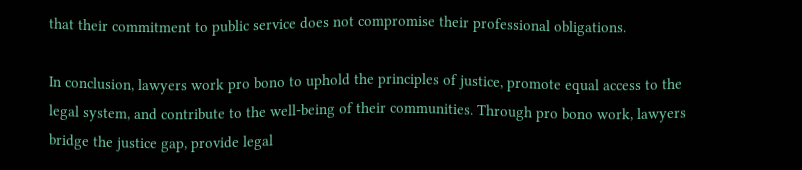that their commitment to public service does not compromise their professional obligations.

In conclusion, lawyers work pro bono to uphold the principles of justice, promote equal access to the legal system, and contribute to the well-being of their communities. Through pro bono work, lawyers bridge the justice gap, provide legal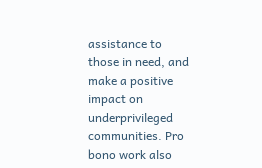assistance to those in need, and make a positive impact on underprivileged communities. Pro bono work also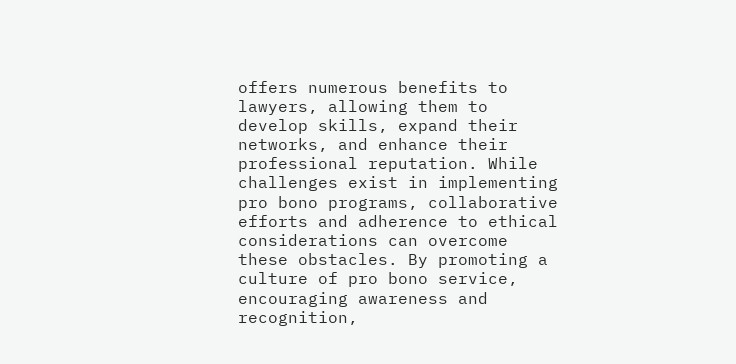offers numerous benefits to lawyers, allowing them to develop skills, expand their networks, and enhance their professional reputation. While challenges exist in implementing pro bono programs, collaborative efforts and adherence to ethical considerations can overcome these obstacles. By promoting a culture of pro bono service, encouraging awareness and recognition,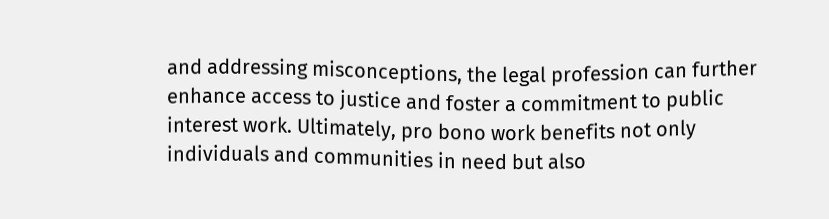and addressing misconceptions, the legal profession can further enhance access to justice and foster a commitment to public interest work. Ultimately, pro bono work benefits not only individuals and communities in need but also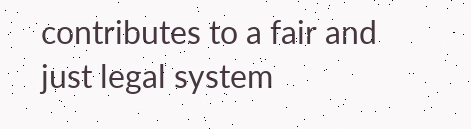contributes to a fair and just legal system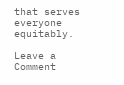that serves everyone equitably.

Leave a Comment